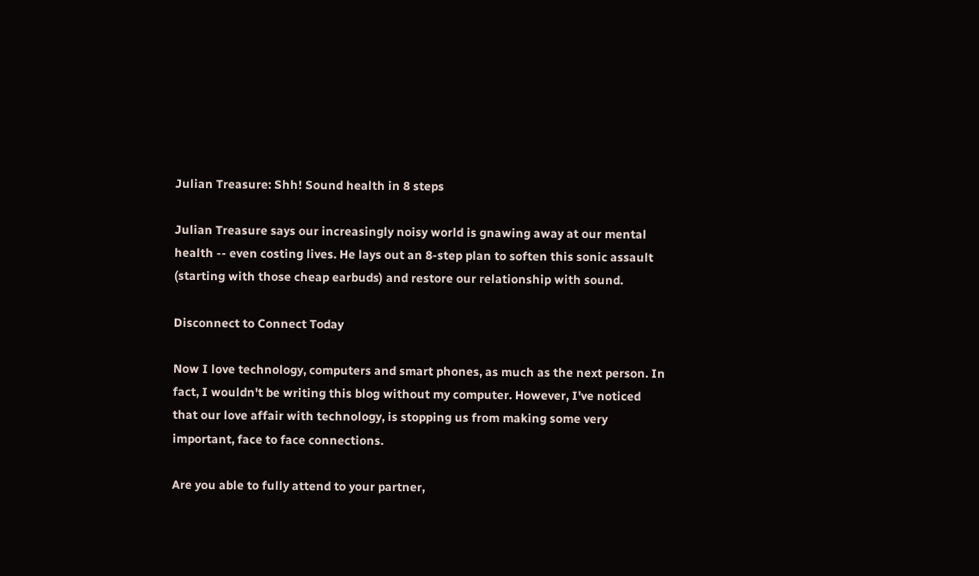Julian Treasure: Shh! Sound health in 8 steps

Julian Treasure says our increasingly noisy world is gnawing away at our mental health -- even costing lives. He lays out an 8-step plan to soften this sonic assault (starting with those cheap earbuds) and restore our relationship with sound.

Disconnect to Connect Today

Now I love technology, computers and smart phones, as much as the next person. In fact, I wouldn't be writing this blog without my computer. However, I've noticed that our love affair with technology, is stopping us from making some very important, face to face connections.

Are you able to fully attend to your partner,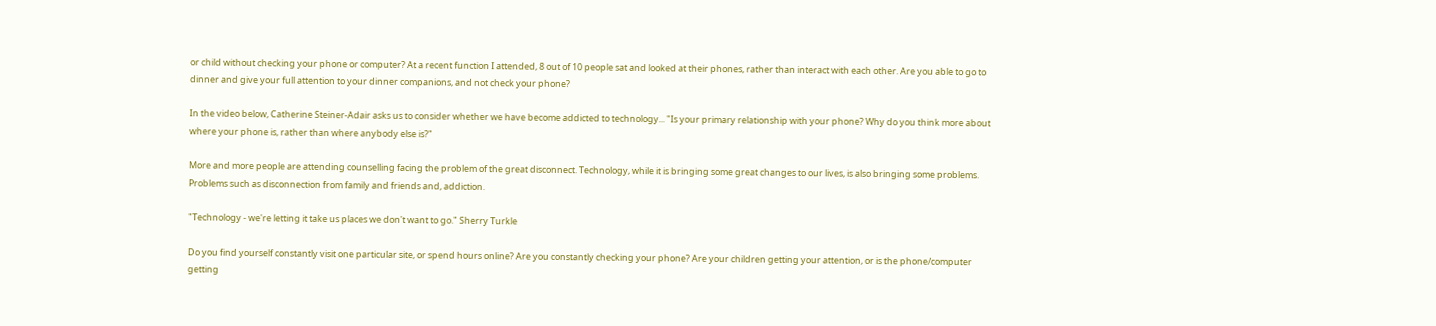or child without checking your phone or computer? At a recent function I attended, 8 out of 10 people sat and looked at their phones, rather than interact with each other. Are you able to go to dinner and give your full attention to your dinner companions, and not check your phone?

In the video below, Catherine Steiner-Adair asks us to consider whether we have become addicted to technology... "Is your primary relationship with your phone? Why do you think more about where your phone is, rather than where anybody else is?"

More and more people are attending counselling facing the problem of the great disconnect. Technology, while it is bringing some great changes to our lives, is also bringing some problems. Problems such as disconnection from family and friends and, addiction.

"Technology - we're letting it take us places we don't want to go." Sherry Turkle

Do you find yourself constantly visit one particular site, or spend hours online? Are you constantly checking your phone? Are your children getting your attention, or is the phone/computer getting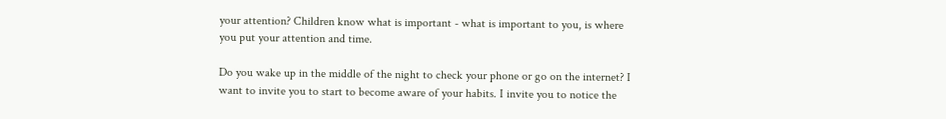your attention? Children know what is important - what is important to you, is where you put your attention and time.

Do you wake up in the middle of the night to check your phone or go on the internet? I want to invite you to start to become aware of your habits. I invite you to notice the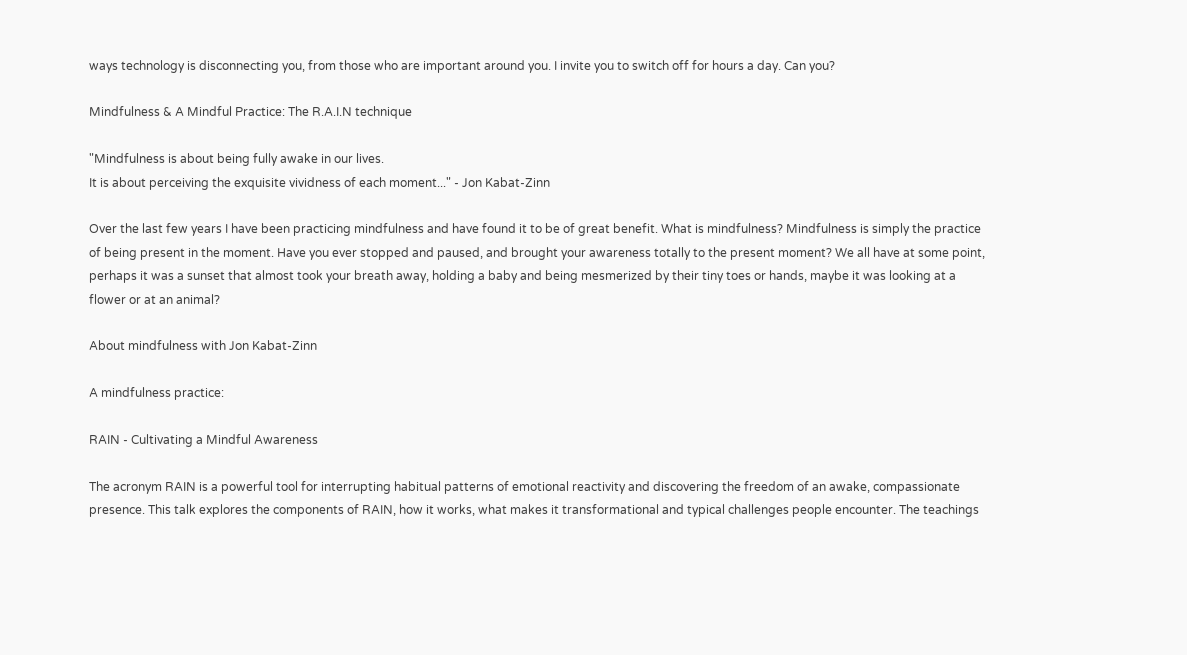ways technology is disconnecting you, from those who are important around you. I invite you to switch off for hours a day. Can you?

Mindfulness & A Mindful Practice: The R.A.I.N technique

"Mindfulness is about being fully awake in our lives.
It is about perceiving the exquisite vividness of each moment..." - Jon Kabat-Zinn

Over the last few years I have been practicing mindfulness and have found it to be of great benefit. What is mindfulness? Mindfulness is simply the practice of being present in the moment. Have you ever stopped and paused, and brought your awareness totally to the present moment? We all have at some point, perhaps it was a sunset that almost took your breath away, holding a baby and being mesmerized by their tiny toes or hands, maybe it was looking at a flower or at an animal?

About mindfulness with Jon Kabat-Zinn

A mindfulness practice:

RAIN - Cultivating a Mindful Awareness

The acronym RAIN is a powerful tool for interrupting habitual patterns of emotional reactivity and discovering the freedom of an awake, compassionate presence. This talk explores the components of RAIN, how it works, what makes it transformational and typical challenges people encounter. The teachings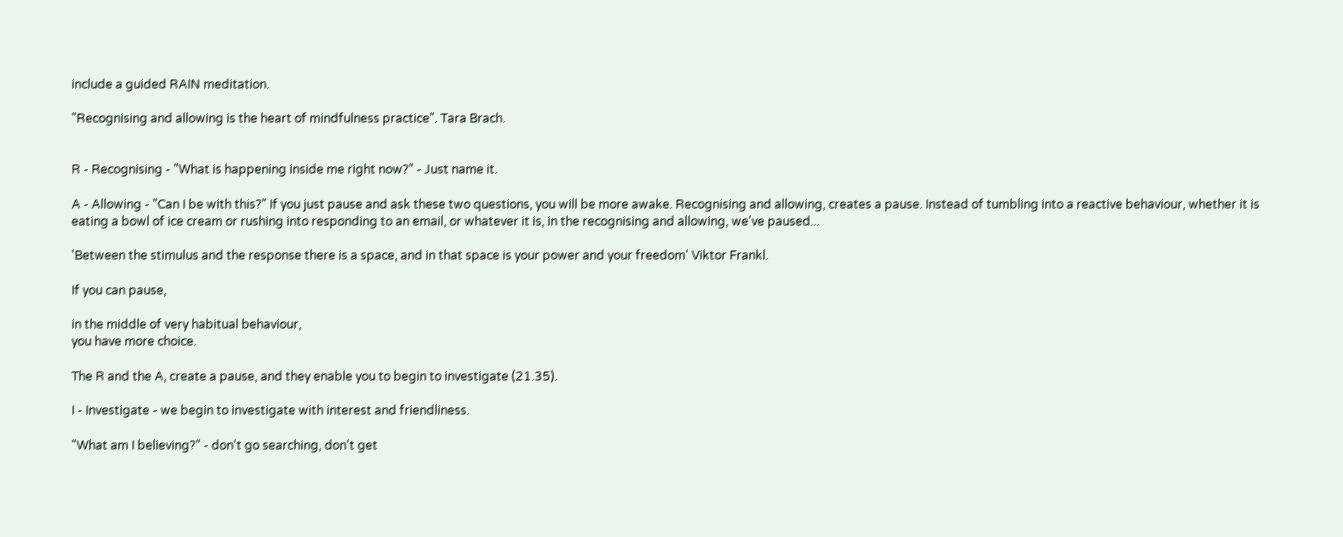include a guided RAIN meditation.

"Recognising and allowing is the heart of mindfulness practice". Tara Brach.


R - Recognising - "What is happening inside me right now?" - Just name it.

A - Allowing - "Can I be with this?" If you just pause and ask these two questions, you will be more awake. Recognising and allowing, creates a pause. Instead of tumbling into a reactive behaviour, whether it is eating a bowl of ice cream or rushing into responding to an email, or whatever it is, in the recognising and allowing, we've paused...

'Between the stimulus and the response there is a space, and in that space is your power and your freedom' Viktor Frankl.

If you can pause,

in the middle of very habitual behaviour,
you have more choice.

The R and the A, create a pause, and they enable you to begin to investigate (21.35).

I - Investigate - we begin to investigate with interest and friendliness.

"What am I believing?" - don't go searching, don't get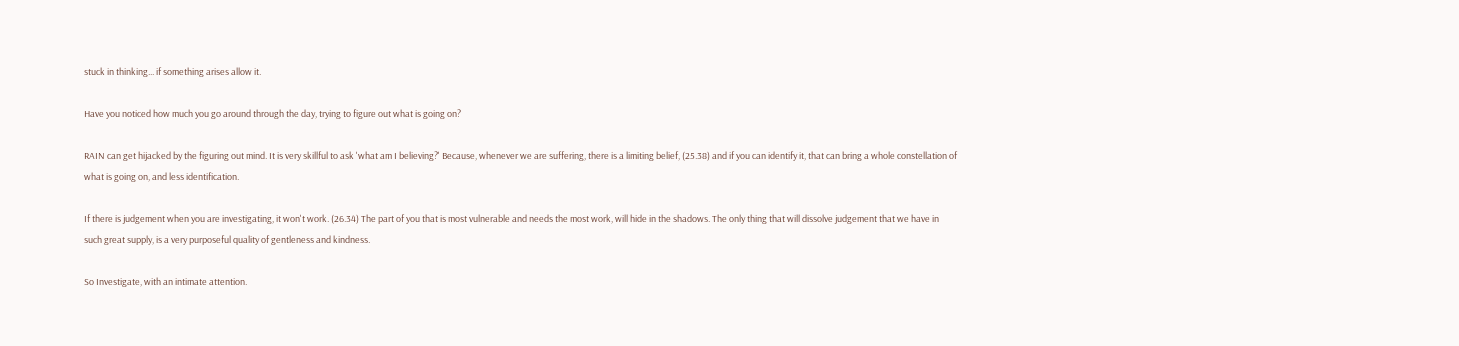stuck in thinking... if something arises allow it.

Have you noticed how much you go around through the day, trying to figure out what is going on?

RAIN can get hijacked by the figuring out mind. It is very skillful to ask 'what am I believing?' Because, whenever we are suffering, there is a limiting belief, (25.38) and if you can identify it, that can bring a whole constellation of what is going on, and less identification.

If there is judgement when you are investigating, it won't work. (26.34) The part of you that is most vulnerable and needs the most work, will hide in the shadows. The only thing that will dissolve judgement that we have in such great supply, is a very purposeful quality of gentleness and kindness.

So Investigate, with an intimate attention.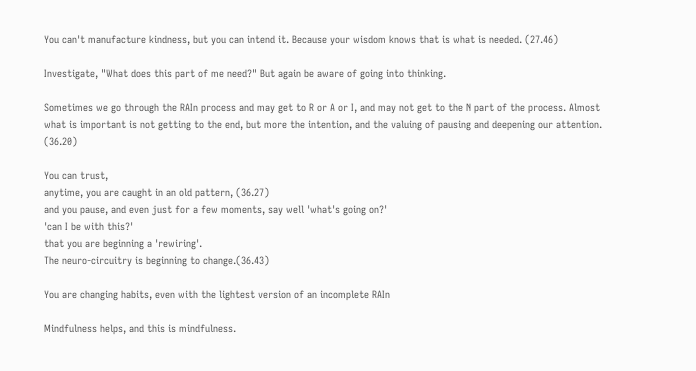You can't manufacture kindness, but you can intend it. Because your wisdom knows that is what is needed. (27.46)

Investigate, "What does this part of me need?" But again be aware of going into thinking.

Sometimes we go through the RAIn process and may get to R or A or I, and may not get to the N part of the process. Almost what is important is not getting to the end, but more the intention, and the valuing of pausing and deepening our attention. (36.20)

You can trust,
anytime, you are caught in an old pattern, (36.27)
and you pause, and even just for a few moments, say well 'what's going on?'
'can I be with this?'
that you are beginning a 'rewiring'.
The neuro-circuitry is beginning to change.(36.43)

You are changing habits, even with the lightest version of an incomplete RAIn

Mindfulness helps, and this is mindfulness.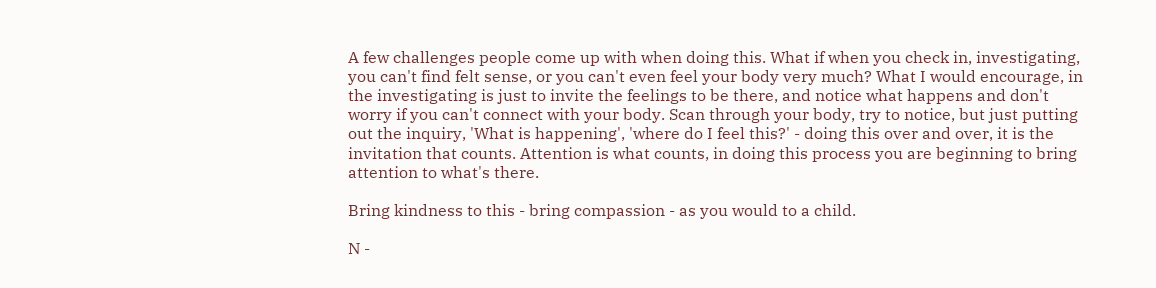A few challenges people come up with when doing this. What if when you check in, investigating, you can't find felt sense, or you can't even feel your body very much? What I would encourage, in the investigating is just to invite the feelings to be there, and notice what happens and don't worry if you can't connect with your body. Scan through your body, try to notice, but just putting out the inquiry, 'What is happening', 'where do I feel this?' - doing this over and over, it is the invitation that counts. Attention is what counts, in doing this process you are beginning to bring attention to what's there.

Bring kindness to this - bring compassion - as you would to a child.

N -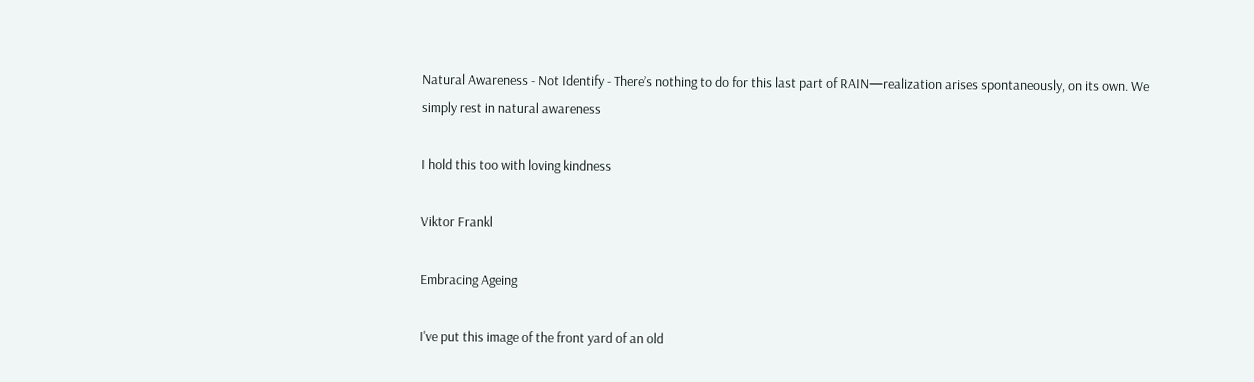Natural Awareness - Not Identify - There’s nothing to do for this last part of RAIN—realization arises spontaneously, on its own. We simply rest in natural awareness

I hold this too with loving kindness

Viktor Frankl

Embracing Ageing

I've put this image of the front yard of an old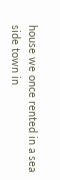house we once rented in a sea side town in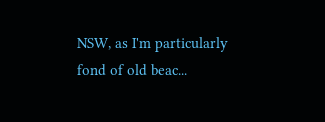NSW, as I'm particularly fond of old beac...